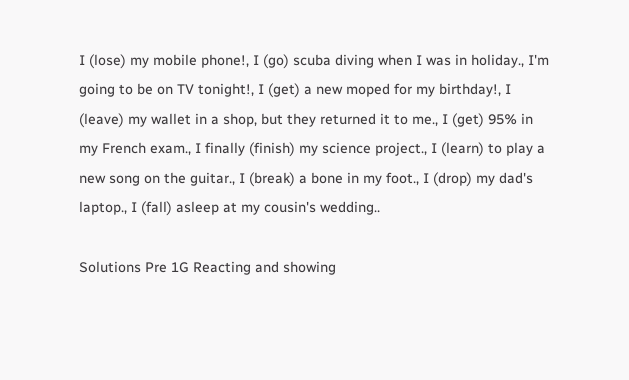I (lose) my mobile phone!, I (go) scuba diving when I was in holiday., I'm going to be on TV tonight!, I (get) a new moped for my birthday!, I (leave) my wallet in a shop, but they returned it to me., I (get) 95% in my French exam., I finally (finish) my science project., I (learn) to play a new song on the guitar., I (break) a bone in my foot., I (drop) my dad's laptop., I (fall) asleep at my cousin's wedding..

Solutions Pre 1G Reacting and showing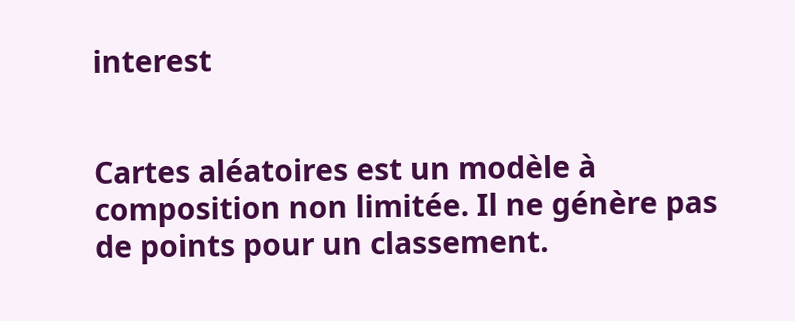interest


Cartes aléatoires est un modèle à composition non limitée. Il ne génère pas de points pour un classement.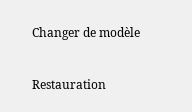Changer de modèle


Restauration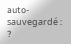auto-sauvegardé :  ?